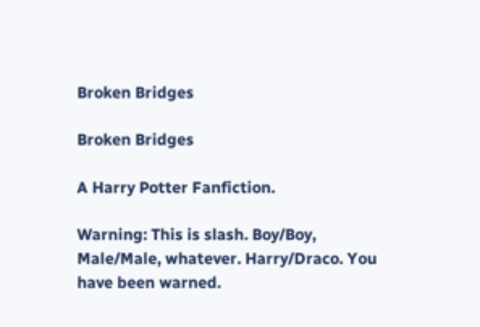Broken Bridges

Broken Bridges

A Harry Potter Fanfiction.

Warning: This is slash. Boy/Boy, Male/Male, whatever. Harry/Draco. You have been warned.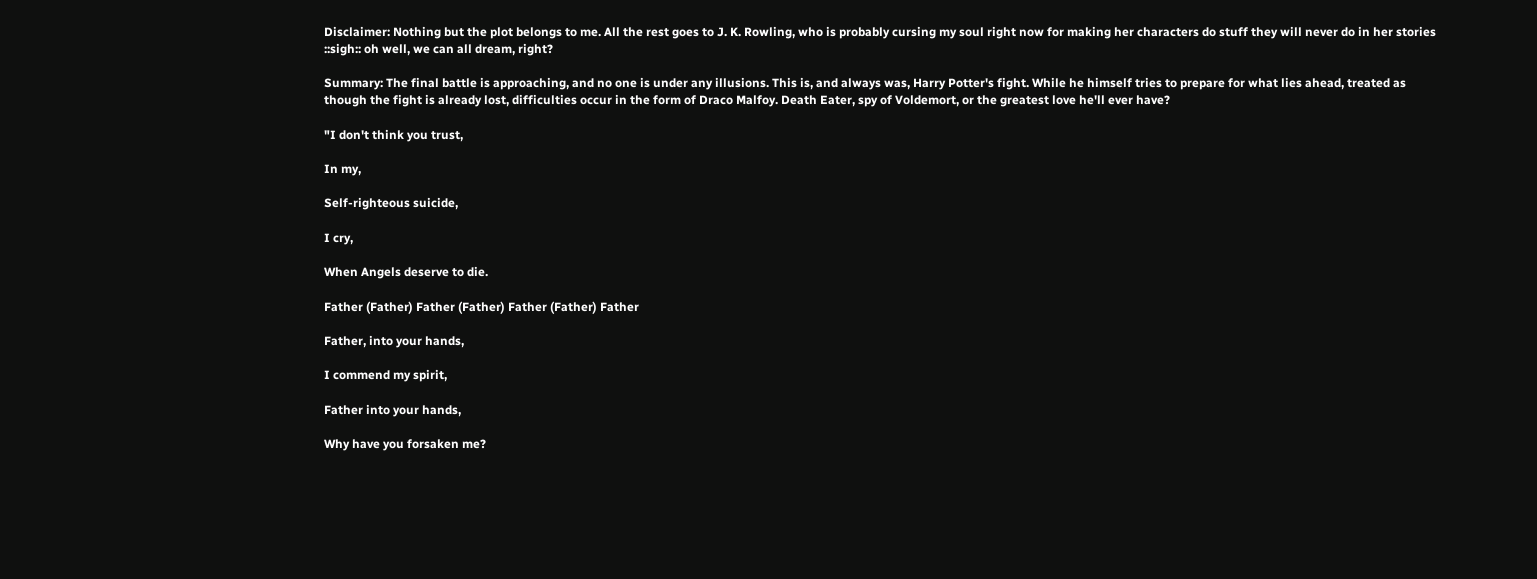Disclaimer: Nothing but the plot belongs to me. All the rest goes to J. K. Rowling, who is probably cursing my soul right now for making her characters do stuff they will never do in her stories ::sigh:: oh well, we can all dream, right?

Summary: The final battle is approaching, and no one is under any illusions. This is, and always was, Harry Potter's fight. While he himself tries to prepare for what lies ahead, treated as though the fight is already lost, difficulties occur in the form of Draco Malfoy. Death Eater, spy of Voldemort, or the greatest love he'll ever have?

"I don't think you trust,

In my,

Self-righteous suicide,

I cry,

When Angels deserve to die.

Father (Father) Father (Father) Father (Father) Father

Father, into your hands,

I commend my spirit,

Father into your hands,

Why have you forsaken me?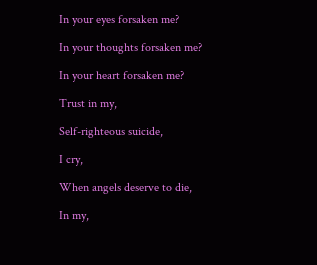In your eyes forsaken me?

In your thoughts forsaken me?

In your heart forsaken me?

Trust in my,

Self-righteous suicide,

I cry,

When angels deserve to die,

In my,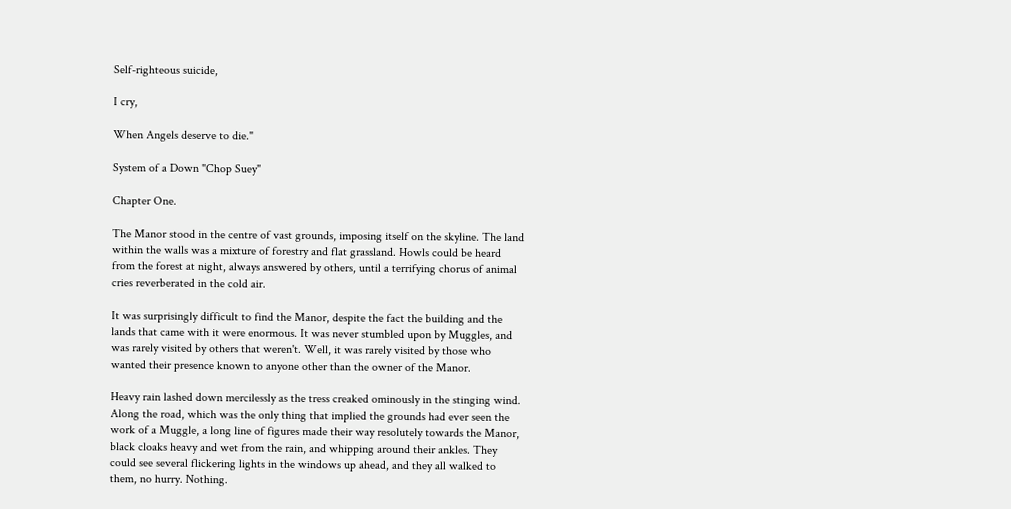Self-righteous suicide,

I cry,

When Angels deserve to die."

System of a Down "Chop Suey"

Chapter One.

The Manor stood in the centre of vast grounds, imposing itself on the skyline. The land within the walls was a mixture of forestry and flat grassland. Howls could be heard from the forest at night, always answered by others, until a terrifying chorus of animal cries reverberated in the cold air.

It was surprisingly difficult to find the Manor, despite the fact the building and the lands that came with it were enormous. It was never stumbled upon by Muggles, and was rarely visited by others that weren't. Well, it was rarely visited by those who wanted their presence known to anyone other than the owner of the Manor.

Heavy rain lashed down mercilessly as the tress creaked ominously in the stinging wind. Along the road, which was the only thing that implied the grounds had ever seen the work of a Muggle, a long line of figures made their way resolutely towards the Manor, black cloaks heavy and wet from the rain, and whipping around their ankles. They could see several flickering lights in the windows up ahead, and they all walked to them, no hurry. Nothing.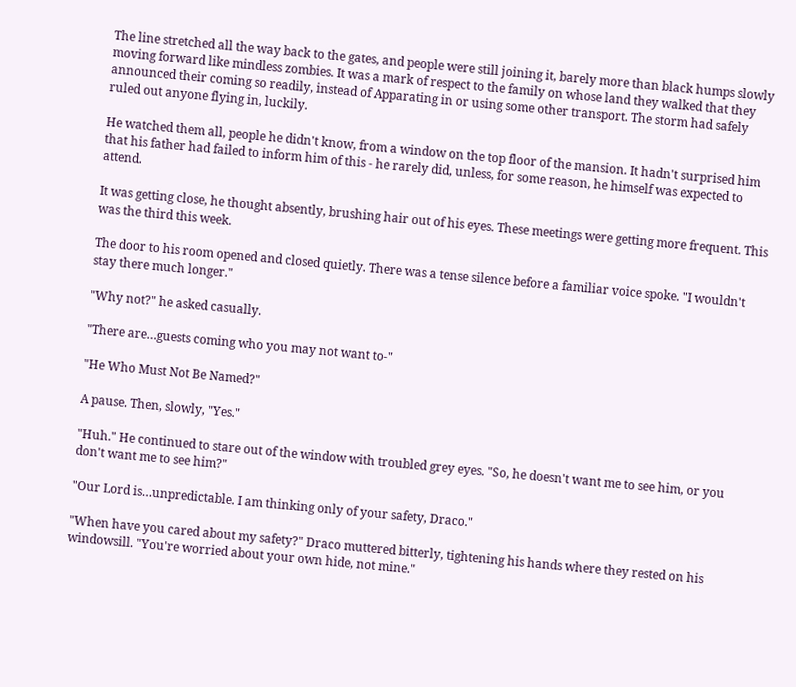The line stretched all the way back to the gates, and people were still joining it, barely more than black humps slowly moving forward like mindless zombies. It was a mark of respect to the family on whose land they walked that they announced their coming so readily, instead of Apparating in or using some other transport. The storm had safely ruled out anyone flying in, luckily.

He watched them all, people he didn't know, from a window on the top floor of the mansion. It hadn't surprised him that his father had failed to inform him of this - he rarely did, unless, for some reason, he himself was expected to attend.

It was getting close, he thought absently, brushing hair out of his eyes. These meetings were getting more frequent. This was the third this week.

The door to his room opened and closed quietly. There was a tense silence before a familiar voice spoke. "I wouldn't stay there much longer."

"Why not?" he asked casually.

"There are…guests coming who you may not want to-"

"He Who Must Not Be Named?"

A pause. Then, slowly, "Yes."

"Huh." He continued to stare out of the window with troubled grey eyes. "So, he doesn't want me to see him, or you don't want me to see him?"

"Our Lord is…unpredictable. I am thinking only of your safety, Draco."

"When have you cared about my safety?" Draco muttered bitterly, tightening his hands where they rested on his windowsill. "You're worried about your own hide, not mine."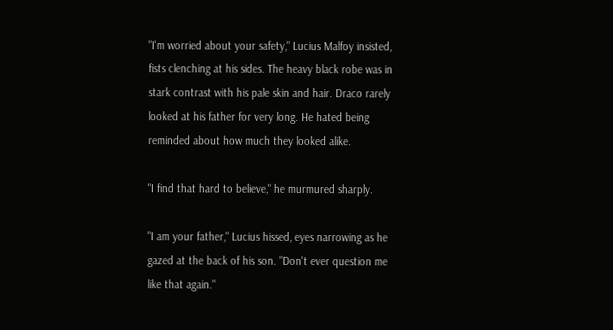"I'm worried about your safety," Lucius Malfoy insisted, fists clenching at his sides. The heavy black robe was in stark contrast with his pale skin and hair. Draco rarely looked at his father for very long. He hated being reminded about how much they looked alike.

"I find that hard to believe," he murmured sharply.

"I am your father," Lucius hissed, eyes narrowing as he gazed at the back of his son. "Don't ever question me like that again."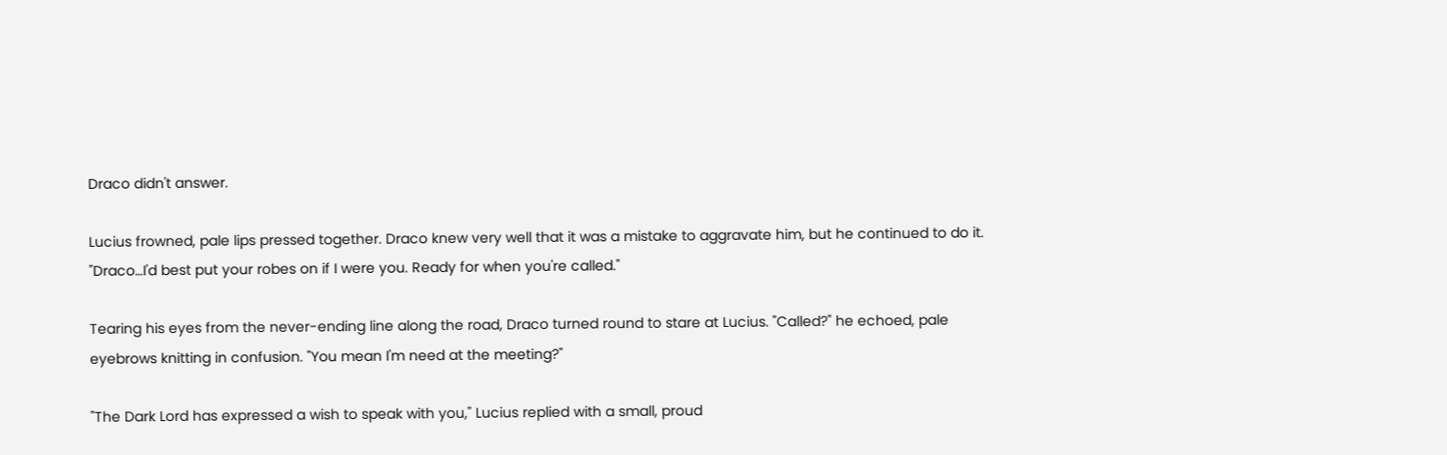Draco didn't answer.

Lucius frowned, pale lips pressed together. Draco knew very well that it was a mistake to aggravate him, but he continued to do it. "Draco…I'd best put your robes on if I were you. Ready for when you're called."

Tearing his eyes from the never-ending line along the road, Draco turned round to stare at Lucius. "Called?" he echoed, pale eyebrows knitting in confusion. "You mean I'm need at the meeting?"

"The Dark Lord has expressed a wish to speak with you," Lucius replied with a small, proud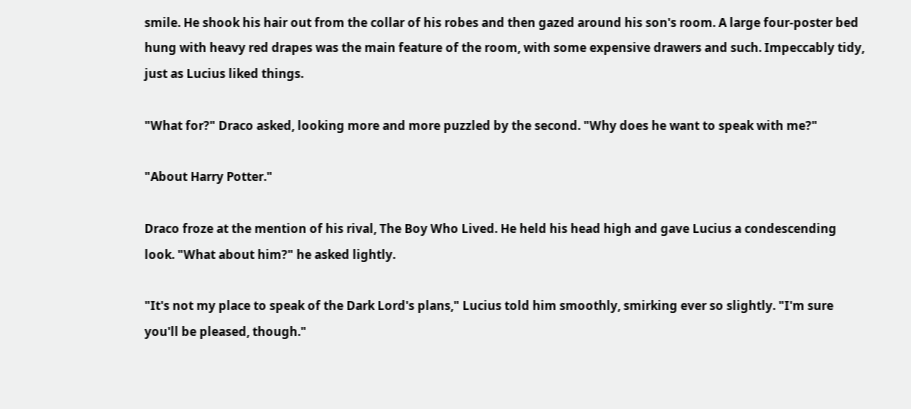smile. He shook his hair out from the collar of his robes and then gazed around his son's room. A large four-poster bed hung with heavy red drapes was the main feature of the room, with some expensive drawers and such. Impeccably tidy, just as Lucius liked things.

"What for?" Draco asked, looking more and more puzzled by the second. "Why does he want to speak with me?"

"About Harry Potter."

Draco froze at the mention of his rival, The Boy Who Lived. He held his head high and gave Lucius a condescending look. "What about him?" he asked lightly.

"It's not my place to speak of the Dark Lord's plans," Lucius told him smoothly, smirking ever so slightly. "I'm sure you'll be pleased, though."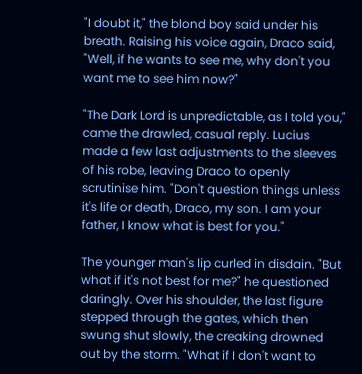"I doubt it," the blond boy said under his breath. Raising his voice again, Draco said, "Well, if he wants to see me, why don't you want me to see him now?"

"The Dark Lord is unpredictable, as I told you," came the drawled, casual reply. Lucius made a few last adjustments to the sleeves of his robe, leaving Draco to openly scrutinise him. "Don't question things unless it's life or death, Draco, my son. I am your father, I know what is best for you."

The younger man's lip curled in disdain. "But what if it's not best for me?" he questioned daringly. Over his shoulder, the last figure stepped through the gates, which then swung shut slowly, the creaking drowned out by the storm. "What if I don't want to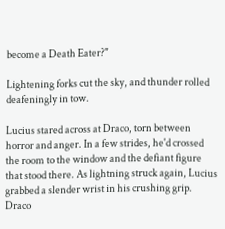become a Death Eater?"

Lightening forks cut the sky, and thunder rolled deafeningly in tow.

Lucius stared across at Draco, torn between horror and anger. In a few strides, he'd crossed the room to the window and the defiant figure that stood there. As lightning struck again, Lucius grabbed a slender wrist in his crushing grip. Draco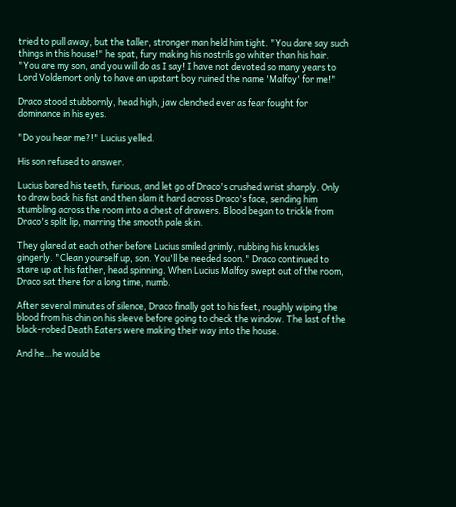tried to pull away, but the taller, stronger man held him tight. "You dare say such things in this house!" he spat, fury making his nostrils go whiter than his hair. "You are my son, and you will do as I say! I have not devoted so many years to Lord Voldemort only to have an upstart boy ruined the name 'Malfoy' for me!"

Draco stood stubbornly, head high, jaw clenched ever as fear fought for dominance in his eyes.

"Do you hear me?!" Lucius yelled.

His son refused to answer.

Lucius bared his teeth, furious, and let go of Draco's crushed wrist sharply. Only to draw back his fist and then slam it hard across Draco's face, sending him stumbling across the room into a chest of drawers. Blood began to trickle from Draco's split lip, marring the smooth pale skin.

They glared at each other before Lucius smiled grimly, rubbing his knuckles gingerly. "Clean yourself up, son. You'll be needed soon." Draco continued to stare up at his father, head spinning. When Lucius Malfoy swept out of the room, Draco sat there for a long time, numb.

After several minutes of silence, Draco finally got to his feet, roughly wiping the blood from his chin on his sleeve before going to check the window. The last of the black-robed Death Eaters were making their way into the house.

And he…he would be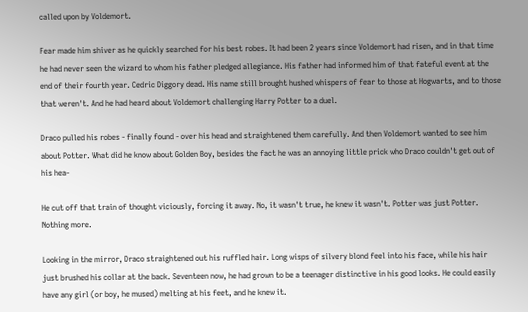called upon by Voldemort.

Fear made him shiver as he quickly searched for his best robes. It had been 2 years since Voldemort had risen, and in that time he had never seen the wizard to whom his father pledged allegiance. His father had informed him of that fateful event at the end of their fourth year. Cedric Diggory dead. His name still brought hushed whispers of fear to those at Hogwarts, and to those that weren't. And he had heard about Voldemort challenging Harry Potter to a duel.

Draco pulled his robes - finally found - over his head and straightened them carefully. And then Voldemort wanted to see him about Potter. What did he know about Golden Boy, besides the fact he was an annoying little prick who Draco couldn't get out of his hea-

He cut off that train of thought viciously, forcing it away. No, it wasn't true, he knew it wasn't. Potter was just Potter. Nothing more.

Looking in the mirror, Draco straightened out his ruffled hair. Long wisps of silvery blond feel into his face, while his hair just brushed his collar at the back. Seventeen now, he had grown to be a teenager distinctive in his good looks. He could easily have any girl (or boy, he mused) melting at his feet, and he knew it.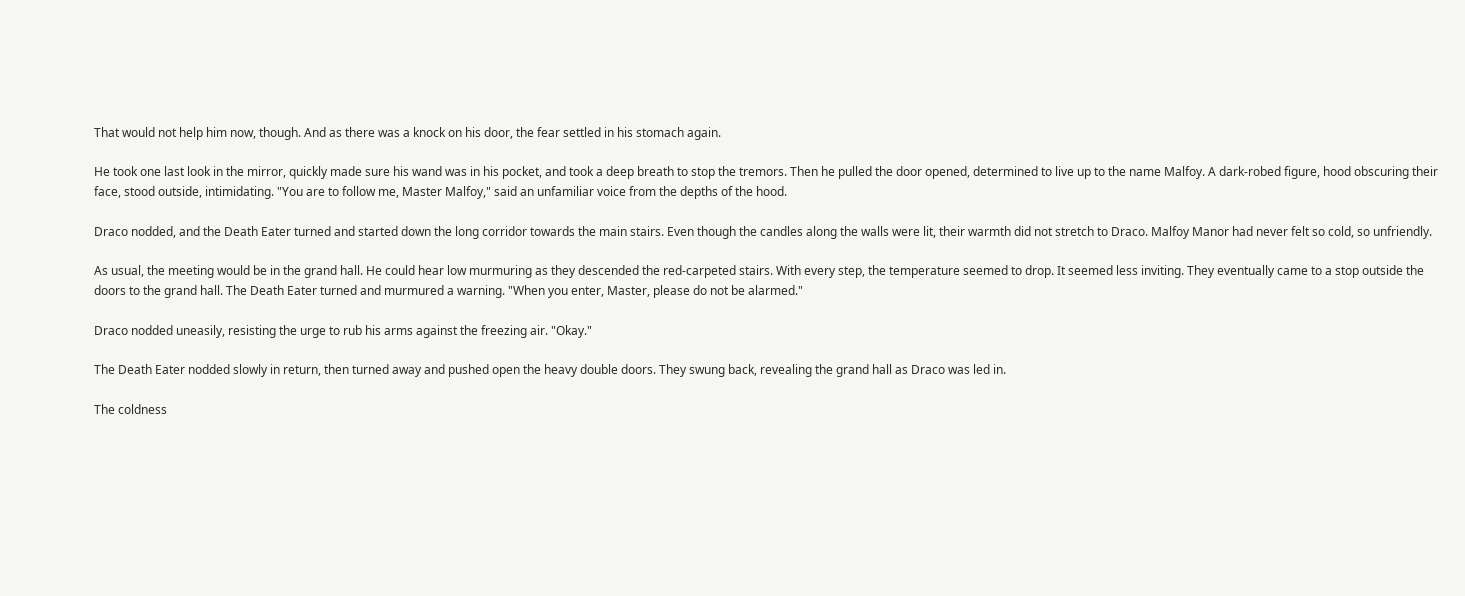That would not help him now, though. And as there was a knock on his door, the fear settled in his stomach again.

He took one last look in the mirror, quickly made sure his wand was in his pocket, and took a deep breath to stop the tremors. Then he pulled the door opened, determined to live up to the name Malfoy. A dark-robed figure, hood obscuring their face, stood outside, intimidating. "You are to follow me, Master Malfoy," said an unfamiliar voice from the depths of the hood.

Draco nodded, and the Death Eater turned and started down the long corridor towards the main stairs. Even though the candles along the walls were lit, their warmth did not stretch to Draco. Malfoy Manor had never felt so cold, so unfriendly.

As usual, the meeting would be in the grand hall. He could hear low murmuring as they descended the red-carpeted stairs. With every step, the temperature seemed to drop. It seemed less inviting. They eventually came to a stop outside the doors to the grand hall. The Death Eater turned and murmured a warning. "When you enter, Master, please do not be alarmed."

Draco nodded uneasily, resisting the urge to rub his arms against the freezing air. "Okay."

The Death Eater nodded slowly in return, then turned away and pushed open the heavy double doors. They swung back, revealing the grand hall as Draco was led in.

The coldness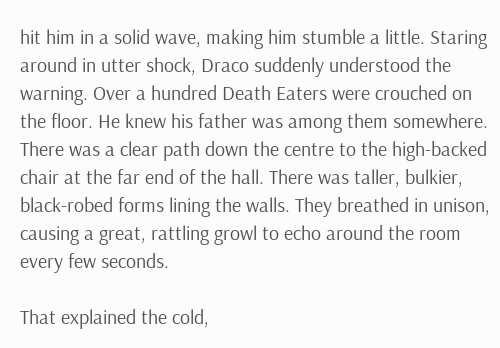hit him in a solid wave, making him stumble a little. Staring around in utter shock, Draco suddenly understood the warning. Over a hundred Death Eaters were crouched on the floor. He knew his father was among them somewhere. There was a clear path down the centre to the high-backed chair at the far end of the hall. There was taller, bulkier, black-robed forms lining the walls. They breathed in unison, causing a great, rattling growl to echo around the room every few seconds.

That explained the cold,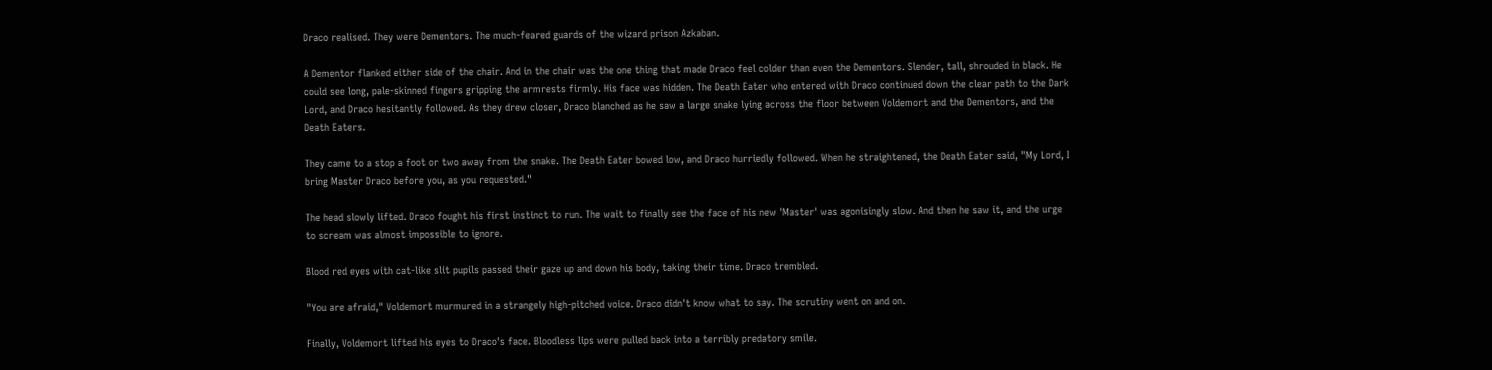Draco realised. They were Dementors. The much-feared guards of the wizard prison Azkaban.

A Dementor flanked either side of the chair. And in the chair was the one thing that made Draco feel colder than even the Dementors. Slender, tall, shrouded in black. He could see long, pale-skinned fingers gripping the armrests firmly. His face was hidden. The Death Eater who entered with Draco continued down the clear path to the Dark Lord, and Draco hesitantly followed. As they drew closer, Draco blanched as he saw a large snake lying across the floor between Voldemort and the Dementors, and the Death Eaters.

They came to a stop a foot or two away from the snake. The Death Eater bowed low, and Draco hurriedly followed. When he straightened, the Death Eater said, "My Lord, I bring Master Draco before you, as you requested."

The head slowly lifted. Draco fought his first instinct to run. The wait to finally see the face of his new 'Master' was agonisingly slow. And then he saw it, and the urge to scream was almost impossible to ignore.

Blood red eyes with cat-like slit pupils passed their gaze up and down his body, taking their time. Draco trembled.

"You are afraid," Voldemort murmured in a strangely high-pitched voice. Draco didn't know what to say. The scrutiny went on and on.

Finally, Voldemort lifted his eyes to Draco's face. Bloodless lips were pulled back into a terribly predatory smile.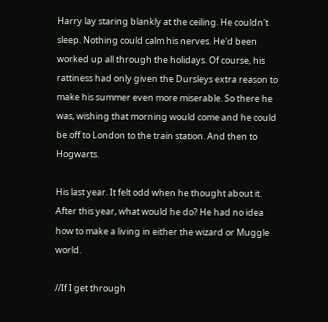Harry lay staring blankly at the ceiling. He couldn't sleep. Nothing could calm his nerves. He'd been worked up all through the holidays. Of course, his rattiness had only given the Dursleys extra reason to make his summer even more miserable. So there he was, wishing that morning would come and he could be off to London to the train station. And then to Hogwarts.

His last year. It felt odd when he thought about it. After this year, what would he do? He had no idea how to make a living in either the wizard or Muggle world.

//If I get through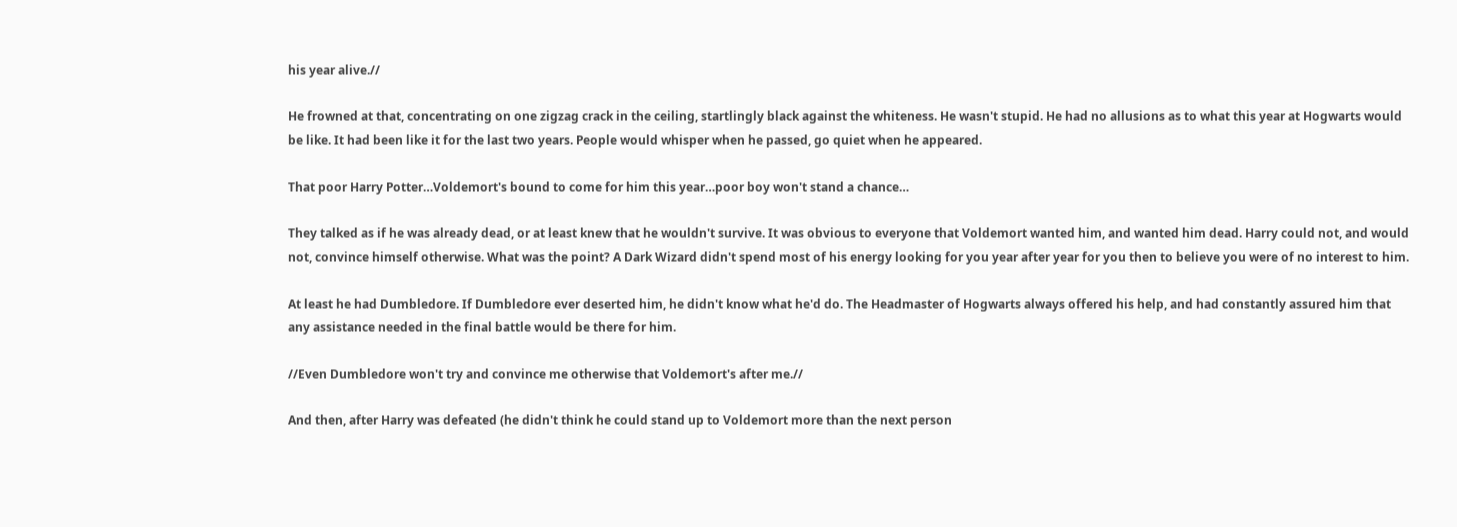his year alive.//

He frowned at that, concentrating on one zigzag crack in the ceiling, startlingly black against the whiteness. He wasn't stupid. He had no allusions as to what this year at Hogwarts would be like. It had been like it for the last two years. People would whisper when he passed, go quiet when he appeared.

That poor Harry Potter…Voldemort's bound to come for him this year…poor boy won't stand a chance…

They talked as if he was already dead, or at least knew that he wouldn't survive. It was obvious to everyone that Voldemort wanted him, and wanted him dead. Harry could not, and would not, convince himself otherwise. What was the point? A Dark Wizard didn't spend most of his energy looking for you year after year for you then to believe you were of no interest to him.

At least he had Dumbledore. If Dumbledore ever deserted him, he didn't know what he'd do. The Headmaster of Hogwarts always offered his help, and had constantly assured him that any assistance needed in the final battle would be there for him.

//Even Dumbledore won't try and convince me otherwise that Voldemort's after me.//

And then, after Harry was defeated (he didn't think he could stand up to Voldemort more than the next person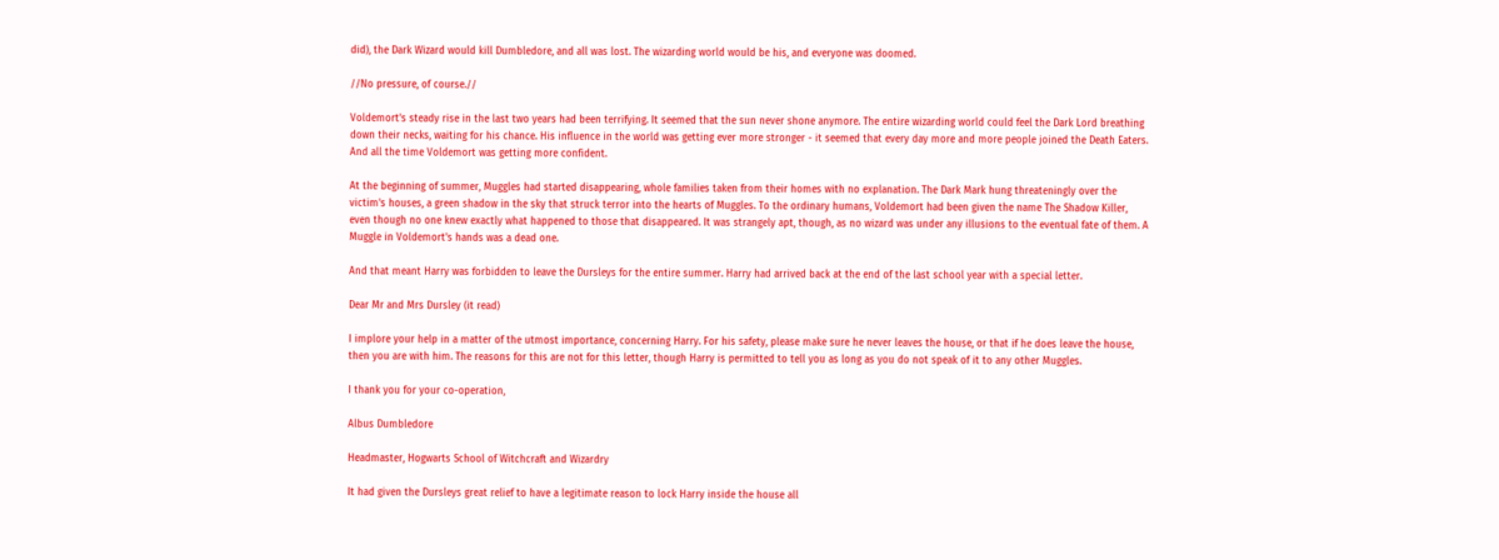did), the Dark Wizard would kill Dumbledore, and all was lost. The wizarding world would be his, and everyone was doomed.

//No pressure, of course.//

Voldemort's steady rise in the last two years had been terrifying. It seemed that the sun never shone anymore. The entire wizarding world could feel the Dark Lord breathing down their necks, waiting for his chance. His influence in the world was getting ever more stronger - it seemed that every day more and more people joined the Death Eaters. And all the time Voldemort was getting more confident.

At the beginning of summer, Muggles had started disappearing, whole families taken from their homes with no explanation. The Dark Mark hung threateningly over the victim's houses, a green shadow in the sky that struck terror into the hearts of Muggles. To the ordinary humans, Voldemort had been given the name The Shadow Killer, even though no one knew exactly what happened to those that disappeared. It was strangely apt, though, as no wizard was under any illusions to the eventual fate of them. A Muggle in Voldemort's hands was a dead one.

And that meant Harry was forbidden to leave the Dursleys for the entire summer. Harry had arrived back at the end of the last school year with a special letter.

Dear Mr and Mrs Dursley (it read)

I implore your help in a matter of the utmost importance, concerning Harry. For his safety, please make sure he never leaves the house, or that if he does leave the house, then you are with him. The reasons for this are not for this letter, though Harry is permitted to tell you as long as you do not speak of it to any other Muggles.

I thank you for your co-operation,

Albus Dumbledore

Headmaster, Hogwarts School of Witchcraft and Wizardry

It had given the Dursleys great relief to have a legitimate reason to lock Harry inside the house all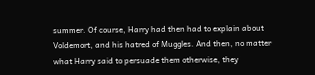summer. Of course, Harry had then had to explain about Voldemort, and his hatred of Muggles. And then, no matter what Harry said to persuade them otherwise, they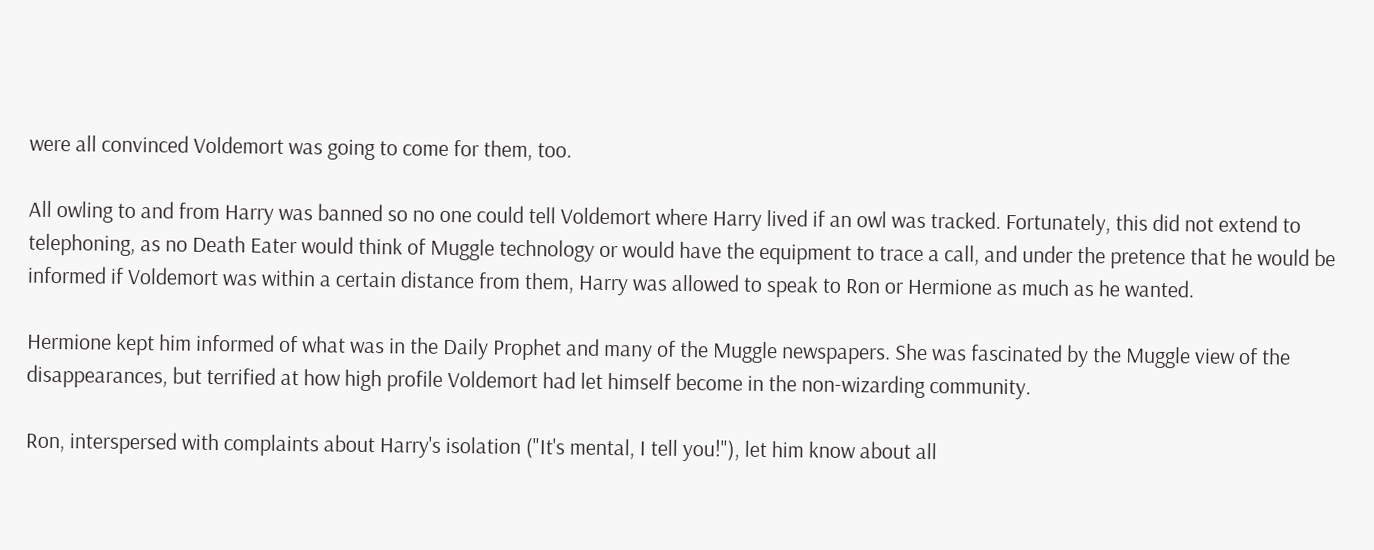were all convinced Voldemort was going to come for them, too.

All owling to and from Harry was banned so no one could tell Voldemort where Harry lived if an owl was tracked. Fortunately, this did not extend to telephoning, as no Death Eater would think of Muggle technology or would have the equipment to trace a call, and under the pretence that he would be informed if Voldemort was within a certain distance from them, Harry was allowed to speak to Ron or Hermione as much as he wanted.

Hermione kept him informed of what was in the Daily Prophet and many of the Muggle newspapers. She was fascinated by the Muggle view of the disappearances, but terrified at how high profile Voldemort had let himself become in the non-wizarding community.

Ron, interspersed with complaints about Harry's isolation ("It's mental, I tell you!"), let him know about all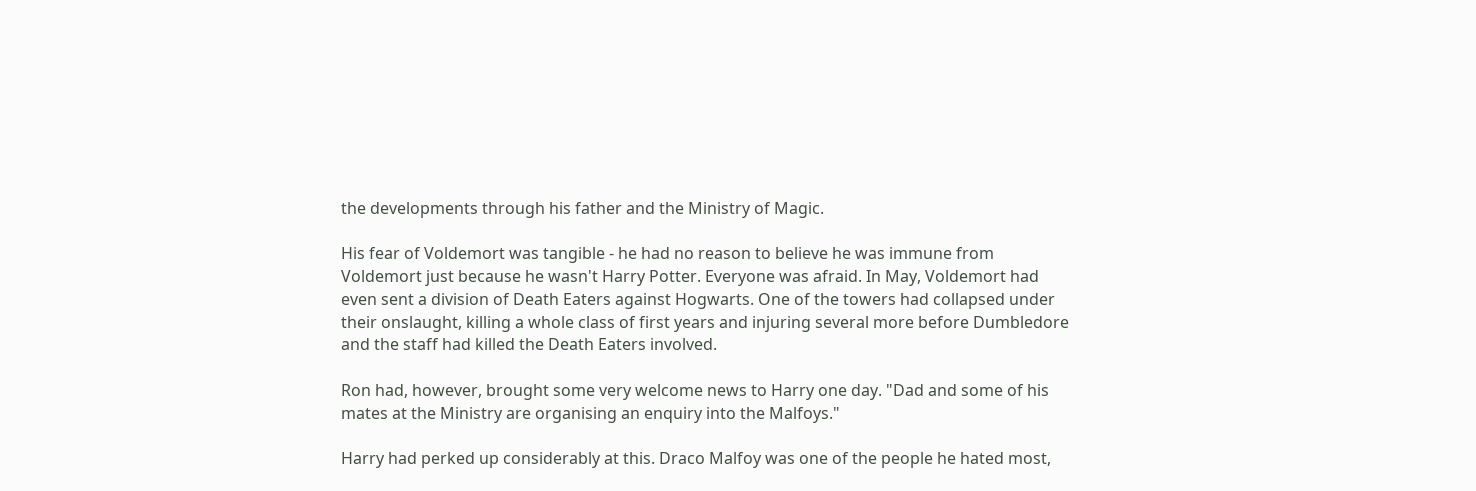the developments through his father and the Ministry of Magic.

His fear of Voldemort was tangible - he had no reason to believe he was immune from Voldemort just because he wasn't Harry Potter. Everyone was afraid. In May, Voldemort had even sent a division of Death Eaters against Hogwarts. One of the towers had collapsed under their onslaught, killing a whole class of first years and injuring several more before Dumbledore and the staff had killed the Death Eaters involved.

Ron had, however, brought some very welcome news to Harry one day. "Dad and some of his mates at the Ministry are organising an enquiry into the Malfoys."

Harry had perked up considerably at this. Draco Malfoy was one of the people he hated most,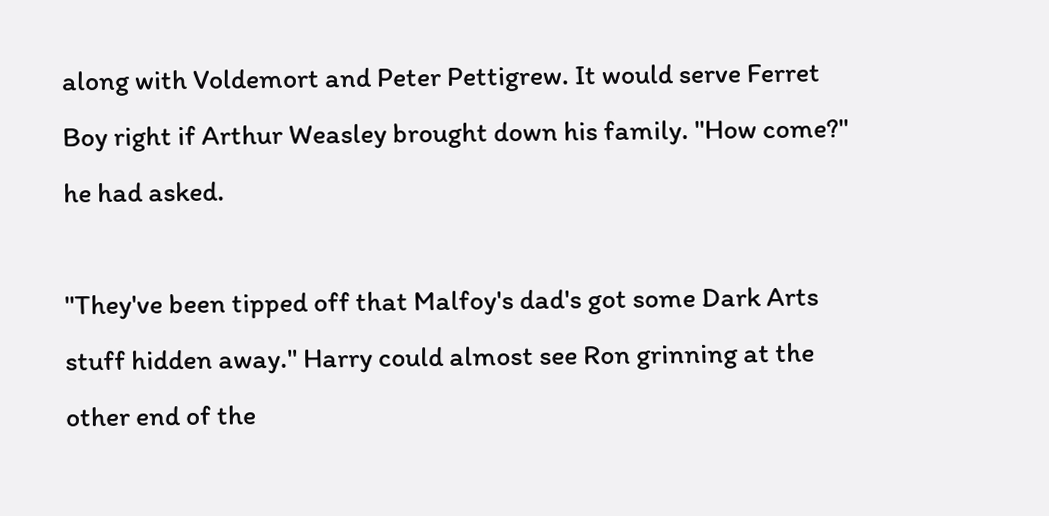along with Voldemort and Peter Pettigrew. It would serve Ferret Boy right if Arthur Weasley brought down his family. "How come?" he had asked.

"They've been tipped off that Malfoy's dad's got some Dark Arts stuff hidden away." Harry could almost see Ron grinning at the other end of the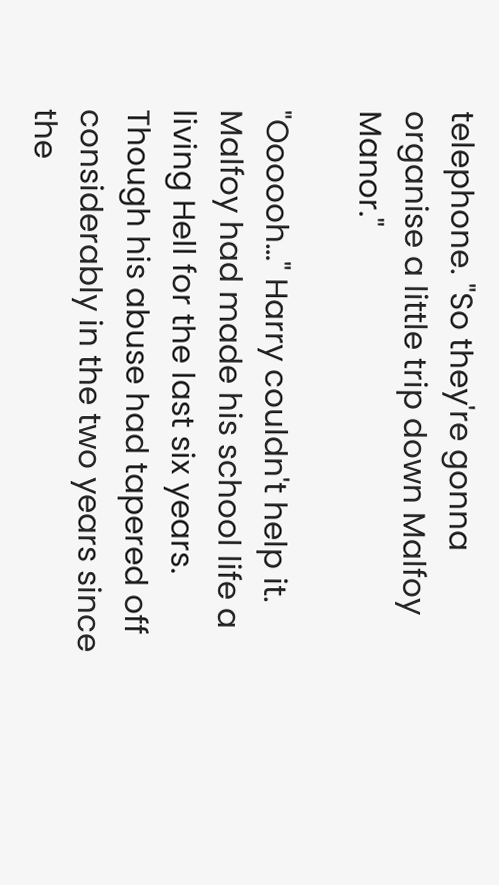telephone. "So they're gonna organise a little trip down Malfoy Manor."

"Oooooh…" Harry couldn't help it. Malfoy had made his school life a living Hell for the last six years. Though his abuse had tapered off considerably in the two years since the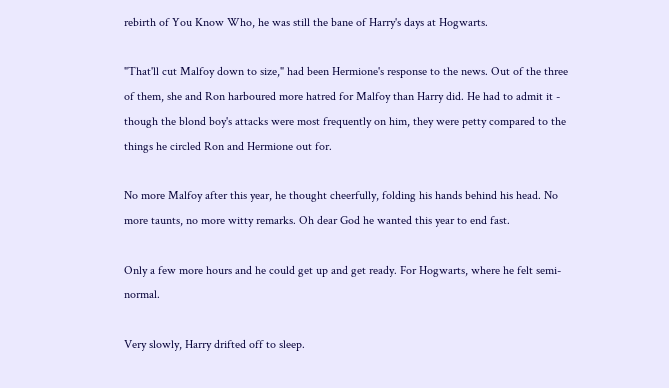rebirth of You Know Who, he was still the bane of Harry's days at Hogwarts.

"That'll cut Malfoy down to size," had been Hermione's response to the news. Out of the three of them, she and Ron harboured more hatred for Malfoy than Harry did. He had to admit it - though the blond boy's attacks were most frequently on him, they were petty compared to the things he circled Ron and Hermione out for.

No more Malfoy after this year, he thought cheerfully, folding his hands behind his head. No more taunts, no more witty remarks. Oh dear God he wanted this year to end fast.

Only a few more hours and he could get up and get ready. For Hogwarts, where he felt semi-normal.

Very slowly, Harry drifted off to sleep.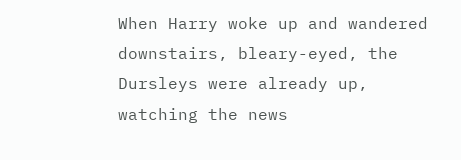When Harry woke up and wandered downstairs, bleary-eyed, the Dursleys were already up, watching the news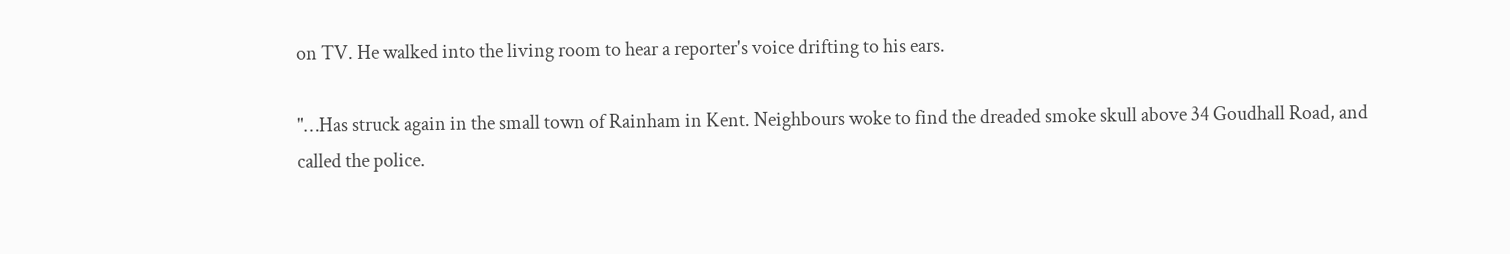on TV. He walked into the living room to hear a reporter's voice drifting to his ears.

"…Has struck again in the small town of Rainham in Kent. Neighbours woke to find the dreaded smoke skull above 34 Goudhall Road, and called the police.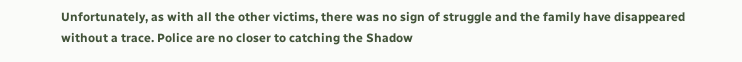Unfortunately, as with all the other victims, there was no sign of struggle and the family have disappeared without a trace. Police are no closer to catching the Shadow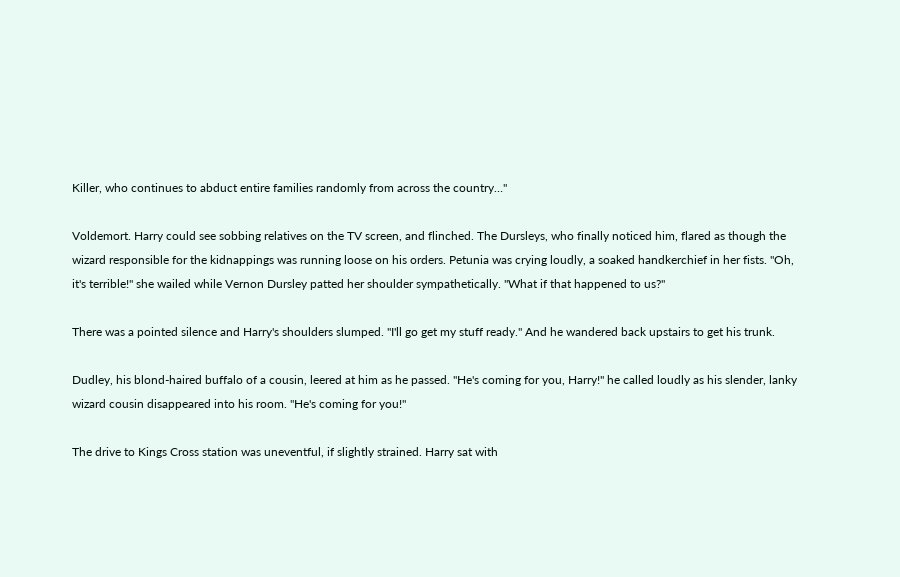Killer, who continues to abduct entire families randomly from across the country…"

Voldemort. Harry could see sobbing relatives on the TV screen, and flinched. The Dursleys, who finally noticed him, flared as though the wizard responsible for the kidnappings was running loose on his orders. Petunia was crying loudly, a soaked handkerchief in her fists. "Oh, it's terrible!" she wailed while Vernon Dursley patted her shoulder sympathetically. "What if that happened to us?"

There was a pointed silence and Harry's shoulders slumped. "I'll go get my stuff ready." And he wandered back upstairs to get his trunk.

Dudley, his blond-haired buffalo of a cousin, leered at him as he passed. "He's coming for you, Harry!" he called loudly as his slender, lanky wizard cousin disappeared into his room. "He's coming for you!"

The drive to Kings Cross station was uneventful, if slightly strained. Harry sat with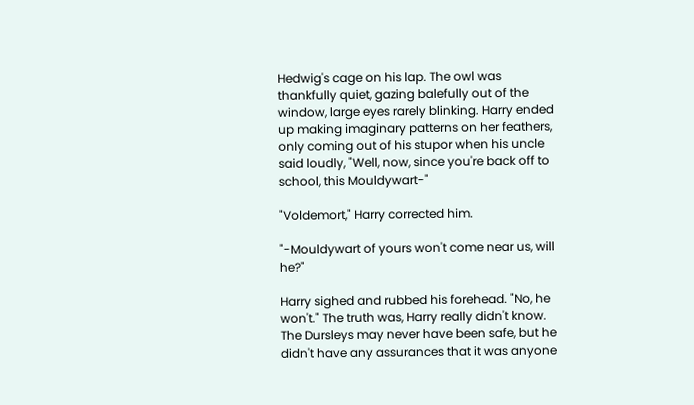Hedwig's cage on his lap. The owl was thankfully quiet, gazing balefully out of the window, large eyes rarely blinking. Harry ended up making imaginary patterns on her feathers, only coming out of his stupor when his uncle said loudly, "Well, now, since you're back off to school, this Mouldywart-"

"Voldemort," Harry corrected him.

"-Mouldywart of yours won't come near us, will he?"

Harry sighed and rubbed his forehead. "No, he won't." The truth was, Harry really didn't know. The Dursleys may never have been safe, but he didn't have any assurances that it was anyone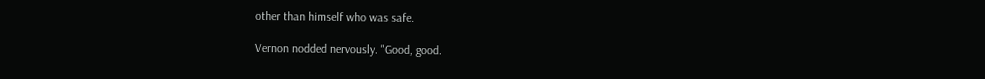other than himself who was safe.

Vernon nodded nervously. "Good, good.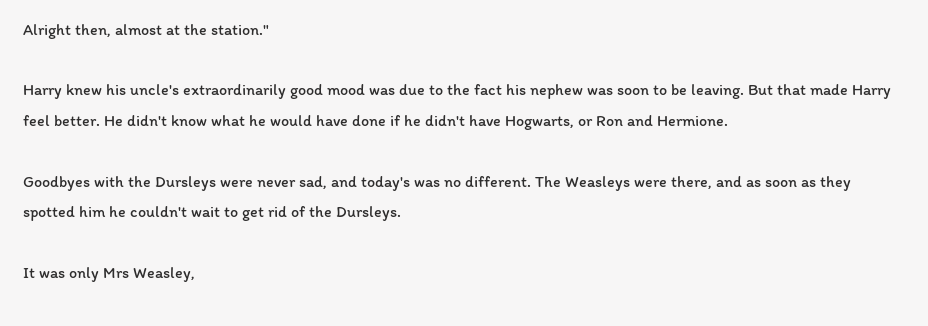Alright then, almost at the station."

Harry knew his uncle's extraordinarily good mood was due to the fact his nephew was soon to be leaving. But that made Harry feel better. He didn't know what he would have done if he didn't have Hogwarts, or Ron and Hermione.

Goodbyes with the Dursleys were never sad, and today's was no different. The Weasleys were there, and as soon as they spotted him he couldn't wait to get rid of the Dursleys.

It was only Mrs Weasley,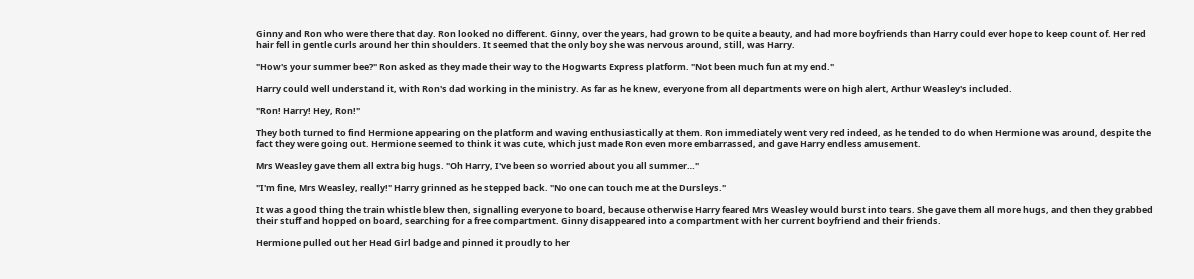Ginny and Ron who were there that day. Ron looked no different. Ginny, over the years, had grown to be quite a beauty, and had more boyfriends than Harry could ever hope to keep count of. Her red hair fell in gentle curls around her thin shoulders. It seemed that the only boy she was nervous around, still, was Harry.

"How's your summer bee?" Ron asked as they made their way to the Hogwarts Express platform. "Not been much fun at my end."

Harry could well understand it, with Ron's dad working in the ministry. As far as he knew, everyone from all departments were on high alert, Arthur Weasley's included.

"Ron! Harry! Hey, Ron!"

They both turned to find Hermione appearing on the platform and waving enthusiastically at them. Ron immediately went very red indeed, as he tended to do when Hermione was around, despite the fact they were going out. Hermione seemed to think it was cute, which just made Ron even more embarrassed, and gave Harry endless amusement.

Mrs Weasley gave them all extra big hugs. "Oh Harry, I've been so worried about you all summer…"

"I'm fine, Mrs Weasley, really!" Harry grinned as he stepped back. "No one can touch me at the Dursleys."

It was a good thing the train whistle blew then, signalling everyone to board, because otherwise Harry feared Mrs Weasley would burst into tears. She gave them all more hugs, and then they grabbed their stuff and hopped on board, searching for a free compartment. Ginny disappeared into a compartment with her current boyfriend and their friends.

Hermione pulled out her Head Girl badge and pinned it proudly to her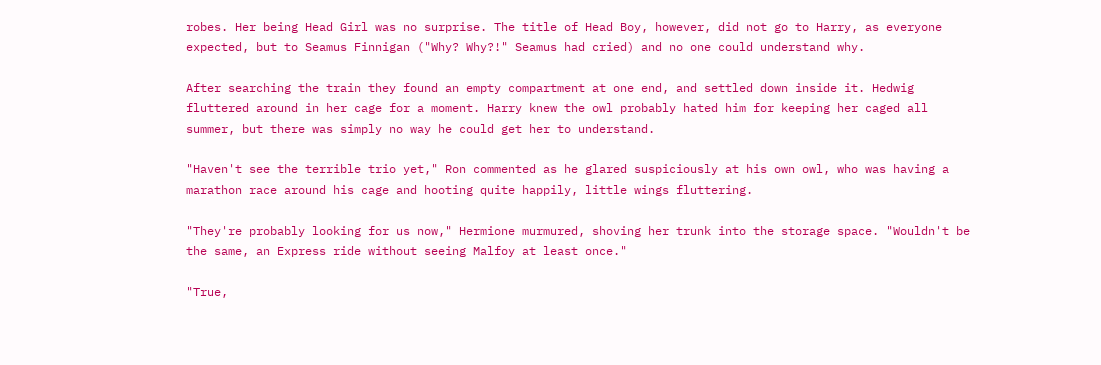robes. Her being Head Girl was no surprise. The title of Head Boy, however, did not go to Harry, as everyone expected, but to Seamus Finnigan ("Why? Why?!" Seamus had cried) and no one could understand why.

After searching the train they found an empty compartment at one end, and settled down inside it. Hedwig fluttered around in her cage for a moment. Harry knew the owl probably hated him for keeping her caged all summer, but there was simply no way he could get her to understand.

"Haven't see the terrible trio yet," Ron commented as he glared suspiciously at his own owl, who was having a marathon race around his cage and hooting quite happily, little wings fluttering.

"They're probably looking for us now," Hermione murmured, shoving her trunk into the storage space. "Wouldn't be the same, an Express ride without seeing Malfoy at least once."

"True,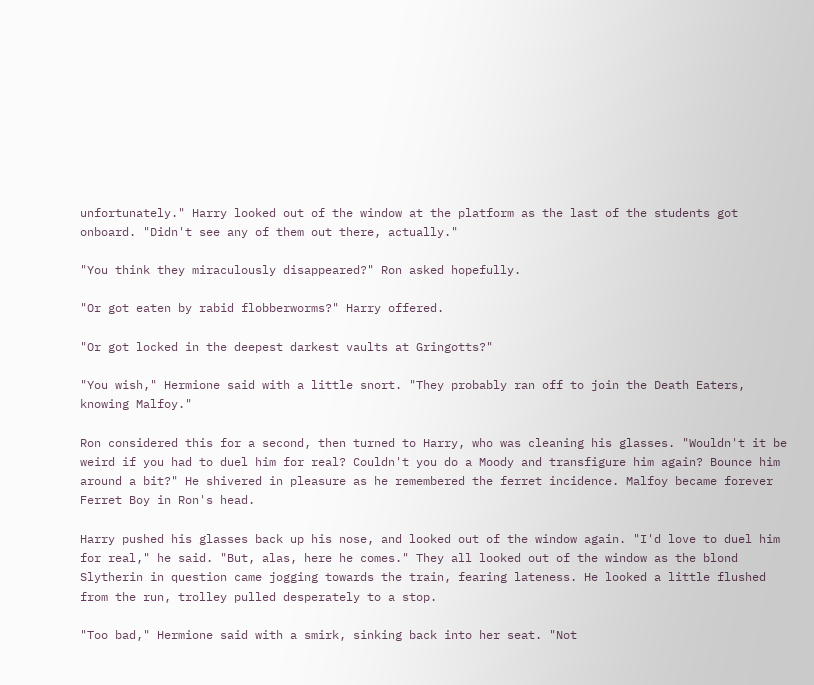unfortunately." Harry looked out of the window at the platform as the last of the students got onboard. "Didn't see any of them out there, actually."

"You think they miraculously disappeared?" Ron asked hopefully.

"Or got eaten by rabid flobberworms?" Harry offered.

"Or got locked in the deepest darkest vaults at Gringotts?"

"You wish," Hermione said with a little snort. "They probably ran off to join the Death Eaters, knowing Malfoy."

Ron considered this for a second, then turned to Harry, who was cleaning his glasses. "Wouldn't it be weird if you had to duel him for real? Couldn't you do a Moody and transfigure him again? Bounce him around a bit?" He shivered in pleasure as he remembered the ferret incidence. Malfoy became forever Ferret Boy in Ron's head.

Harry pushed his glasses back up his nose, and looked out of the window again. "I'd love to duel him for real," he said. "But, alas, here he comes." They all looked out of the window as the blond Slytherin in question came jogging towards the train, fearing lateness. He looked a little flushed from the run, trolley pulled desperately to a stop.

"Too bad," Hermione said with a smirk, sinking back into her seat. "Not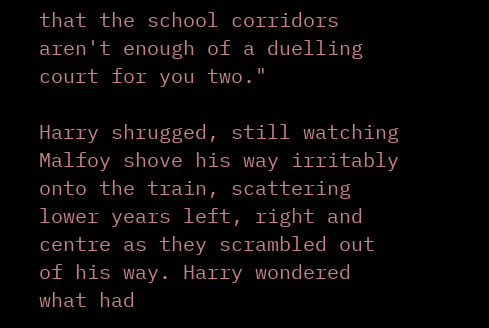that the school corridors aren't enough of a duelling court for you two."

Harry shrugged, still watching Malfoy shove his way irritably onto the train, scattering lower years left, right and centre as they scrambled out of his way. Harry wondered what had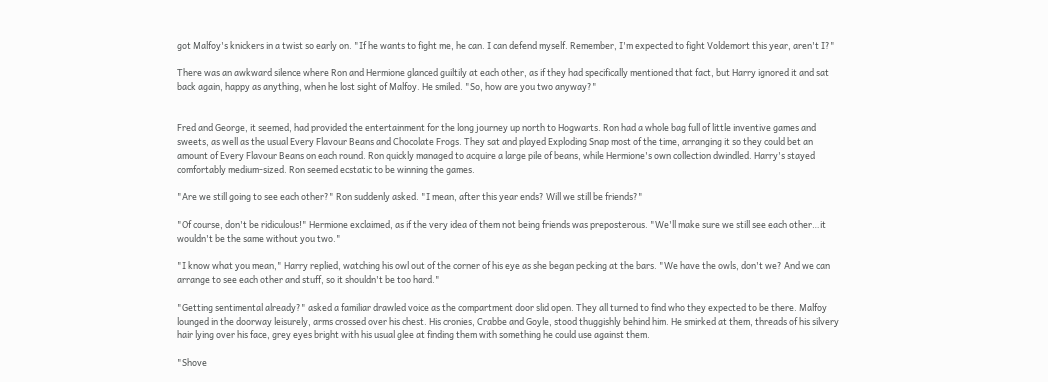got Malfoy's knickers in a twist so early on. "If he wants to fight me, he can. I can defend myself. Remember, I'm expected to fight Voldemort this year, aren't I?"

There was an awkward silence where Ron and Hermione glanced guiltily at each other, as if they had specifically mentioned that fact, but Harry ignored it and sat back again, happy as anything, when he lost sight of Malfoy. He smiled. "So, how are you two anyway?"


Fred and George, it seemed, had provided the entertainment for the long journey up north to Hogwarts. Ron had a whole bag full of little inventive games and sweets, as well as the usual Every Flavour Beans and Chocolate Frogs. They sat and played Exploding Snap most of the time, arranging it so they could bet an amount of Every Flavour Beans on each round. Ron quickly managed to acquire a large pile of beans, while Hermione's own collection dwindled. Harry's stayed comfortably medium-sized. Ron seemed ecstatic to be winning the games.

"Are we still going to see each other?" Ron suddenly asked. "I mean, after this year ends? Will we still be friends?"

"Of course, don't be ridiculous!" Hermione exclaimed, as if the very idea of them not being friends was preposterous. "We'll make sure we still see each other…it wouldn't be the same without you two."

"I know what you mean," Harry replied, watching his owl out of the corner of his eye as she began pecking at the bars. "We have the owls, don't we? And we can arrange to see each other and stuff, so it shouldn't be too hard."

"Getting sentimental already?" asked a familiar drawled voice as the compartment door slid open. They all turned to find who they expected to be there. Malfoy lounged in the doorway leisurely, arms crossed over his chest. His cronies, Crabbe and Goyle, stood thuggishly behind him. He smirked at them, threads of his silvery hair lying over his face, grey eyes bright with his usual glee at finding them with something he could use against them.

"Shove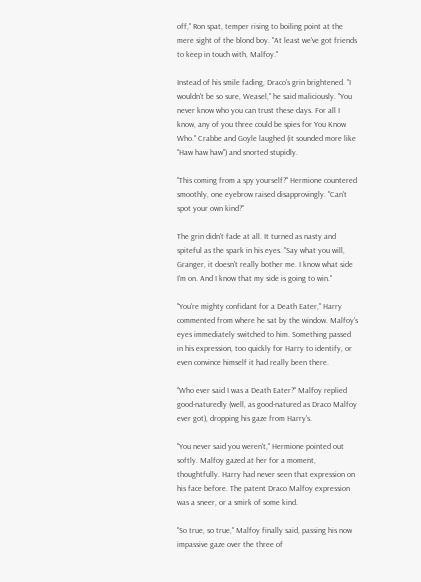off," Ron spat, temper rising to boiling point at the mere sight of the blond boy. "At least we've got friends to keep in touch with, Malfoy."

Instead of his smile fading, Draco's grin brightened. "I wouldn't be so sure, Weasel," he said maliciously. "You never know who you can trust these days. For all I know, any of you three could be spies for You Know Who." Crabbe and Goyle laughed (it sounded more like "Haw haw haw") and snorted stupidly.

"This coming from a spy yourself?" Hermione countered smoothly, one eyebrow raised disapprovingly. "Can't spot your own kind?"

The grin didn't fade at all. It turned as nasty and spiteful as the spark in his eyes. "Say what you will, Granger, it doesn't really bother me. I know what side I'm on. And I know that my side is going to win."

"You're mighty confidant for a Death Eater," Harry commented from where he sat by the window. Malfoy's eyes immediately switched to him. Something passed in his expression, too quickly for Harry to identify, or even convince himself it had really been there.

"Who ever said I was a Death Eater?" Malfoy replied good-naturedly (well, as good-natured as Draco Malfoy ever got), dropping his gaze from Harry's.

"You never said you weren't," Hermione pointed out softly. Malfoy gazed at her for a moment, thoughtfully. Harry had never seen that expression on his face before. The patent Draco Malfoy expression was a sneer, or a smirk of some kind.

"So true, so true," Malfoy finally said, passing his now impassive gaze over the three of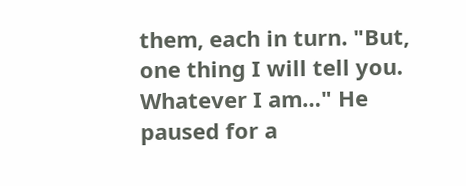them, each in turn. "But, one thing I will tell you. Whatever I am…" He paused for a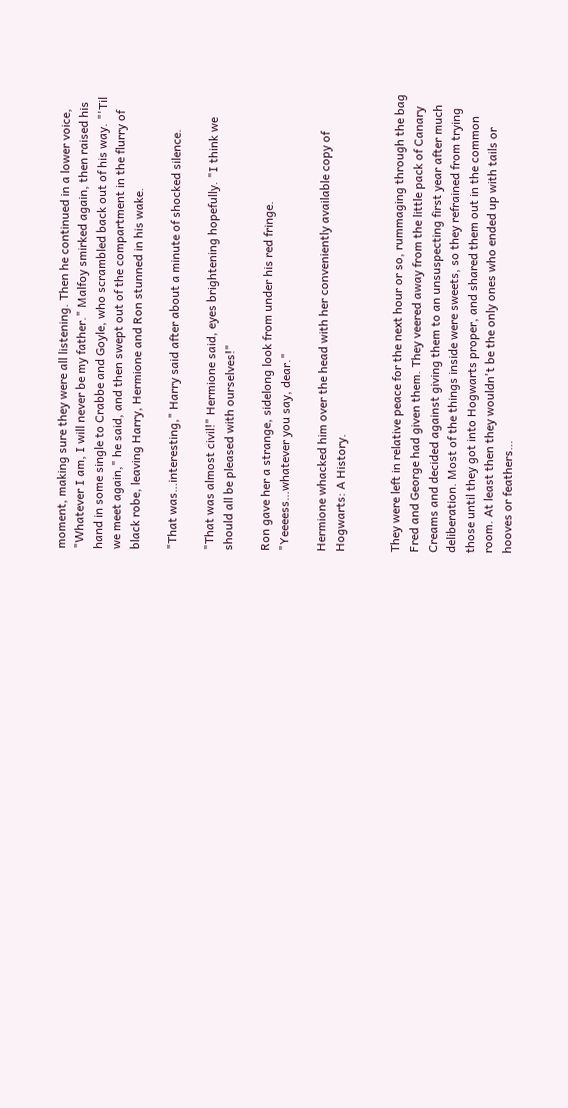moment, making sure they were all listening. Then he continued in a lower voice, "Whatever I am, I will never be my father." Malfoy smirked again, then raised his hand in some single to Crabbe and Goyle, who scrambled back out of his way. "'Til we meet again," he said, and then swept out of the compartment in the flurry of black robe, leaving Harry, Hermione and Ron stunned in his wake.

"That was…interesting," Harry said after about a minute of shocked silence.

"That was almost civil!" Hermione said, eyes brightening hopefully. "I think we should all be pleased with ourselves!"

Ron gave her a strange, sidelong look from under his red fringe. "Yeeeess…whatever you say, dear."

Hermione whacked him over the head with her conveniently available copy of Hogwarts: A History.


They were left in relative peace for the next hour or so, rummaging through the bag Fred and George had given them. They veered away from the little pack of Canary Creams and decided against giving them to an unsuspecting first year after much deliberation. Most of the things inside were sweets, so they refrained from trying those until they got into Hogwarts proper, and shared them out in the common room. At least then they wouldn't be the only ones who ended up with tails or hooves or feathers…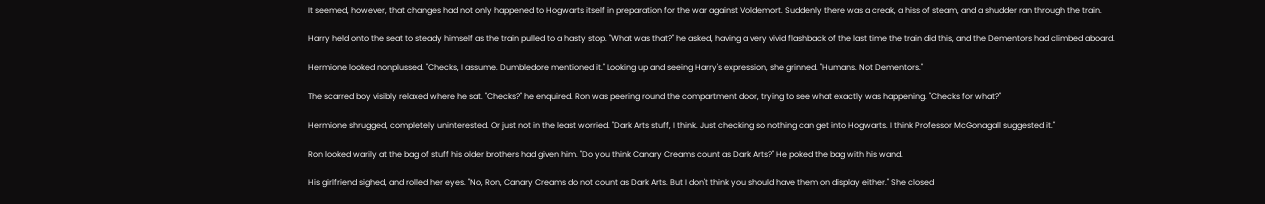It seemed, however, that changes had not only happened to Hogwarts itself in preparation for the war against Voldemort. Suddenly there was a creak, a hiss of steam, and a shudder ran through the train.

Harry held onto the seat to steady himself as the train pulled to a hasty stop. "What was that?" he asked, having a very vivid flashback of the last time the train did this, and the Dementors had climbed aboard.

Hermione looked nonplussed. "Checks, I assume. Dumbledore mentioned it." Looking up and seeing Harry's expression, she grinned. "Humans. Not Dementors."

The scarred boy visibly relaxed where he sat. "Checks?" he enquired. Ron was peering round the compartment door, trying to see what exactly was happening. "Checks for what?"

Hermione shrugged, completely uninterested. Or just not in the least worried. "Dark Arts stuff, I think. Just checking so nothing can get into Hogwarts. I think Professor McGonagall suggested it."

Ron looked warily at the bag of stuff his older brothers had given him. "Do you think Canary Creams count as Dark Arts?" He poked the bag with his wand.

His girlfriend sighed, and rolled her eyes. "No, Ron, Canary Creams do not count as Dark Arts. But I don't think you should have them on display either." She closed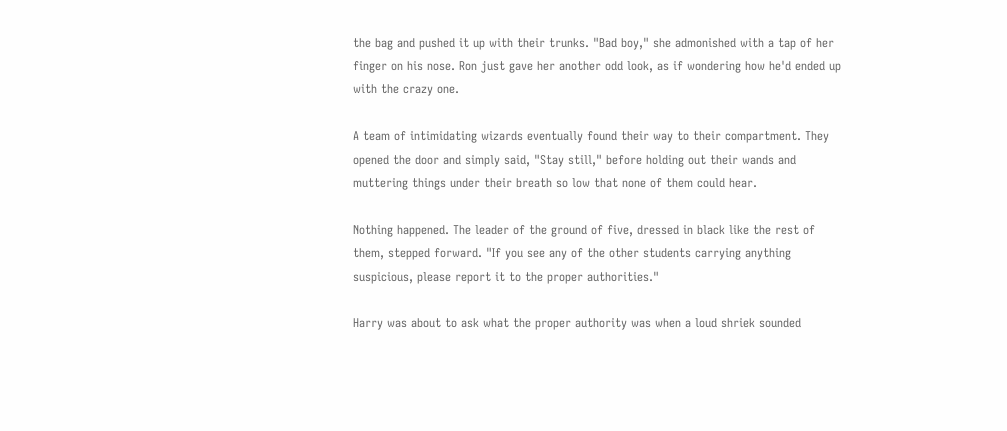the bag and pushed it up with their trunks. "Bad boy," she admonished with a tap of her finger on his nose. Ron just gave her another odd look, as if wondering how he'd ended up with the crazy one.

A team of intimidating wizards eventually found their way to their compartment. They opened the door and simply said, "Stay still," before holding out their wands and muttering things under their breath so low that none of them could hear.

Nothing happened. The leader of the ground of five, dressed in black like the rest of them, stepped forward. "If you see any of the other students carrying anything suspicious, please report it to the proper authorities."

Harry was about to ask what the proper authority was when a loud shriek sounded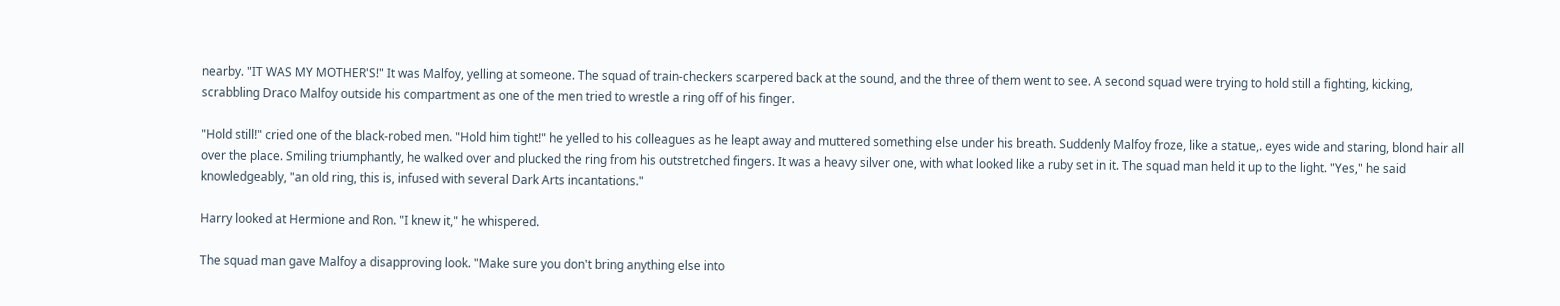nearby. "IT WAS MY MOTHER'S!" It was Malfoy, yelling at someone. The squad of train-checkers scarpered back at the sound, and the three of them went to see. A second squad were trying to hold still a fighting, kicking, scrabbling Draco Malfoy outside his compartment as one of the men tried to wrestle a ring off of his finger.

"Hold still!" cried one of the black-robed men. "Hold him tight!" he yelled to his colleagues as he leapt away and muttered something else under his breath. Suddenly Malfoy froze, like a statue,. eyes wide and staring, blond hair all over the place. Smiling triumphantly, he walked over and plucked the ring from his outstretched fingers. It was a heavy silver one, with what looked like a ruby set in it. The squad man held it up to the light. "Yes," he said knowledgeably, "an old ring, this is, infused with several Dark Arts incantations."

Harry looked at Hermione and Ron. "I knew it," he whispered.

The squad man gave Malfoy a disapproving look. "Make sure you don't bring anything else into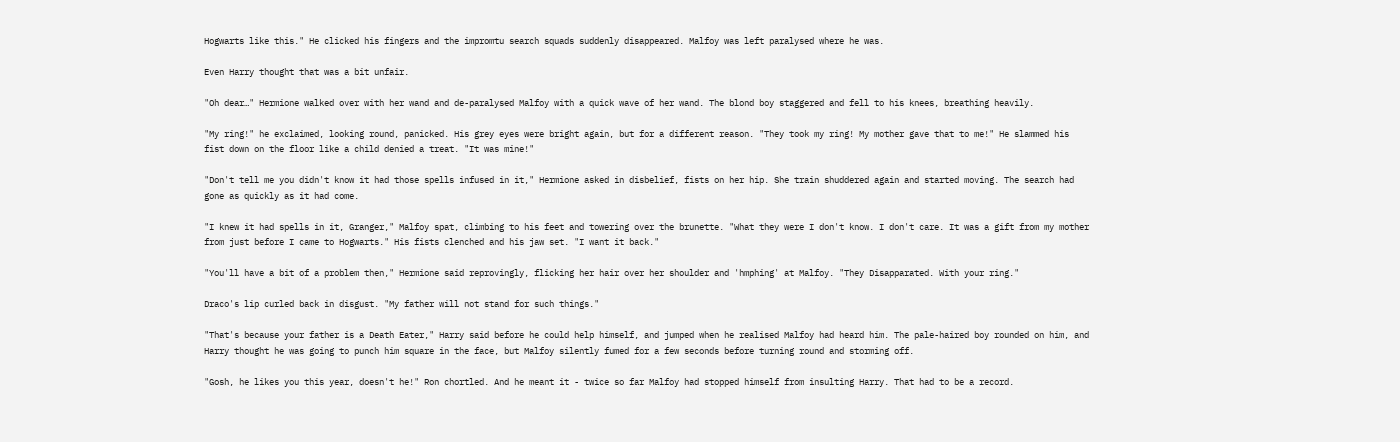Hogwarts like this." He clicked his fingers and the impromtu search squads suddenly disappeared. Malfoy was left paralysed where he was.

Even Harry thought that was a bit unfair.

"Oh dear…" Hermione walked over with her wand and de-paralysed Malfoy with a quick wave of her wand. The blond boy staggered and fell to his knees, breathing heavily.

"My ring!" he exclaimed, looking round, panicked. His grey eyes were bright again, but for a different reason. "They took my ring! My mother gave that to me!" He slammed his fist down on the floor like a child denied a treat. "It was mine!"

"Don't tell me you didn't know it had those spells infused in it," Hermione asked in disbelief, fists on her hip. She train shuddered again and started moving. The search had gone as quickly as it had come.

"I knew it had spells in it, Granger," Malfoy spat, climbing to his feet and towering over the brunette. "What they were I don't know. I don't care. It was a gift from my mother from just before I came to Hogwarts." His fists clenched and his jaw set. "I want it back."

"You'll have a bit of a problem then," Hermione said reprovingly, flicking her hair over her shoulder and 'hmphing' at Malfoy. "They Disapparated. With your ring."

Draco's lip curled back in disgust. "My father will not stand for such things."

"That's because your father is a Death Eater," Harry said before he could help himself, and jumped when he realised Malfoy had heard him. The pale-haired boy rounded on him, and Harry thought he was going to punch him square in the face, but Malfoy silently fumed for a few seconds before turning round and storming off.

"Gosh, he likes you this year, doesn't he!" Ron chortled. And he meant it - twice so far Malfoy had stopped himself from insulting Harry. That had to be a record.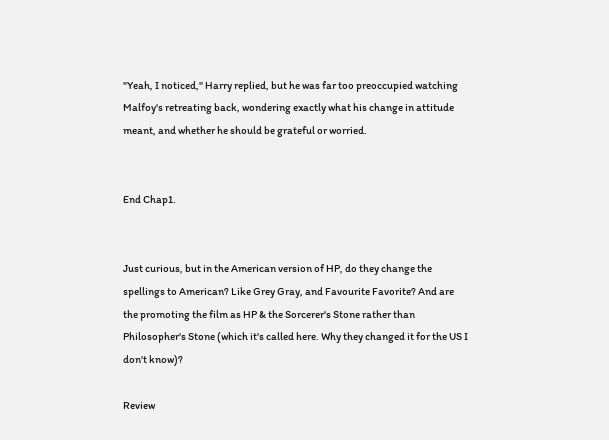"Yeah, I noticed," Harry replied, but he was far too preoccupied watching Malfoy's retreating back, wondering exactly what his change in attitude meant, and whether he should be grateful or worried.


End Chap1.


Just curious, but in the American version of HP, do they change the spellings to American? Like Grey Gray, and Favourite Favorite? And are the promoting the film as HP & the Sorcerer's Stone rather than Philosopher's Stone (which it's called here. Why they changed it for the US I don't know)?

Review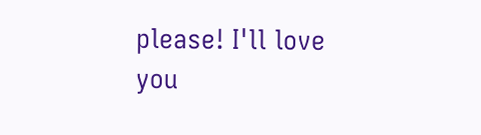please! I'll love you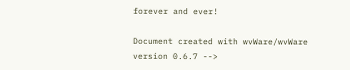forever and ever!

Document created with wvWare/wvWare version 0.6.7 -->